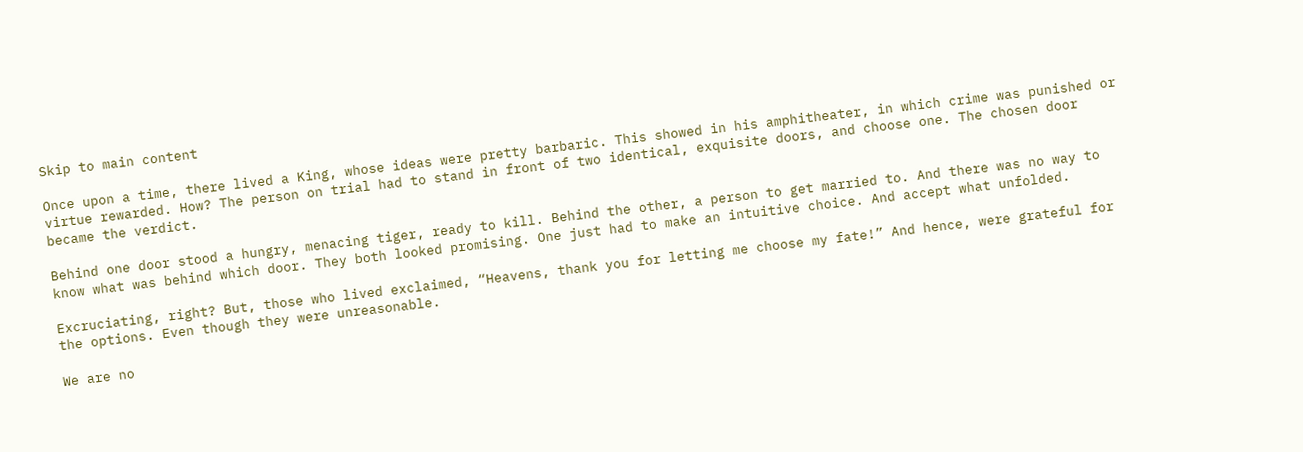Skip to main content

Once upon a time, there lived a King, whose ideas were pretty barbaric. This showed in his amphitheater, in which crime was punished or virtue rewarded. How? The person on trial had to stand in front of two identical, exquisite doors, and choose one. The chosen door became the verdict.

Behind one door stood a hungry, menacing tiger, ready to kill. Behind the other, a person to get married to. And there was no way to know what was behind which door. They both looked promising. One just had to make an intuitive choice. And accept what unfolded.

Excruciating, right? But, those who lived exclaimed, “Heavens, thank you for letting me choose my fate!” And hence, were grateful for the options. Even though they were unreasonable.

We are no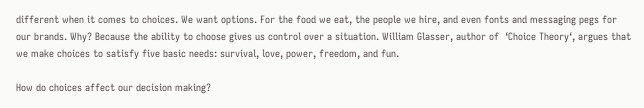different when it comes to choices. We want options. For the food we eat, the people we hire, and even fonts and messaging pegs for our brands. Why? Because the ability to choose gives us control over a situation. William Glasser, author of  ‘Choice Theory‘, argues that we make choices to satisfy five basic needs: survival, love, power, freedom, and fun.

How do choices affect our decision making?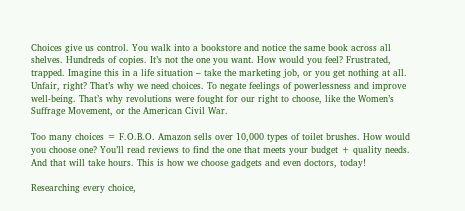Choices give us control. You walk into a bookstore and notice the same book across all shelves. Hundreds of copies. It’s not the one you want. How would you feel? Frustrated, trapped. Imagine this in a life situation – take the marketing job, or you get nothing at all. Unfair, right? That’s why we need choices. To negate feelings of powerlessness and improve well-being. That’s why revolutions were fought for our right to choose, like the Women’s Suffrage Movement, or the American Civil War.

Too many choices = F.O.B.O. Amazon sells over 10,000 types of toilet brushes. How would you choose one? You’ll read reviews to find the one that meets your budget + quality needs. And that will take hours. This is how we choose gadgets and even doctors, today!

Researching every choice,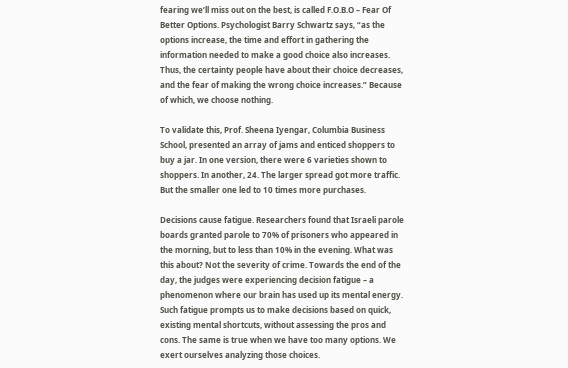fearing we’ll miss out on the best, is called F.O.B.O – Fear Of Better Options. Psychologist Barry Schwartz says, “as the options increase, the time and effort in gathering the information needed to make a good choice also increases. Thus, the certainty people have about their choice decreases, and the fear of making the wrong choice increases.” Because of which, we choose nothing.

To validate this, Prof. Sheena Iyengar, Columbia Business School, presented an array of jams and enticed shoppers to buy a jar. In one version, there were 6 varieties shown to shoppers. In another, 24. The larger spread got more traffic. But the smaller one led to 10 times more purchases.

Decisions cause fatigue. Researchers found that Israeli parole boards granted parole to 70% of prisoners who appeared in the morning, but to less than 10% in the evening. What was this about? Not the severity of crime. Towards the end of the day, the judges were experiencing decision fatigue – a phenomenon where our brain has used up its mental energy. Such fatigue prompts us to make decisions based on quick, existing mental shortcuts, without assessing the pros and cons. The same is true when we have too many options. We exert ourselves analyzing those choices.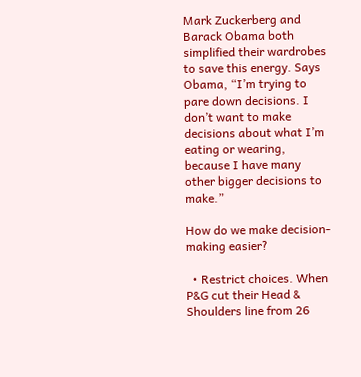Mark Zuckerberg and Barack Obama both simplified their wardrobes to save this energy. Says Obama, “I’m trying to pare down decisions. I don’t want to make decisions about what I’m eating or wearing, because I have many other bigger decisions to make.”

How do we make decision-making easier?

  • Restrict choices. When P&G cut their Head & Shoulders line from 26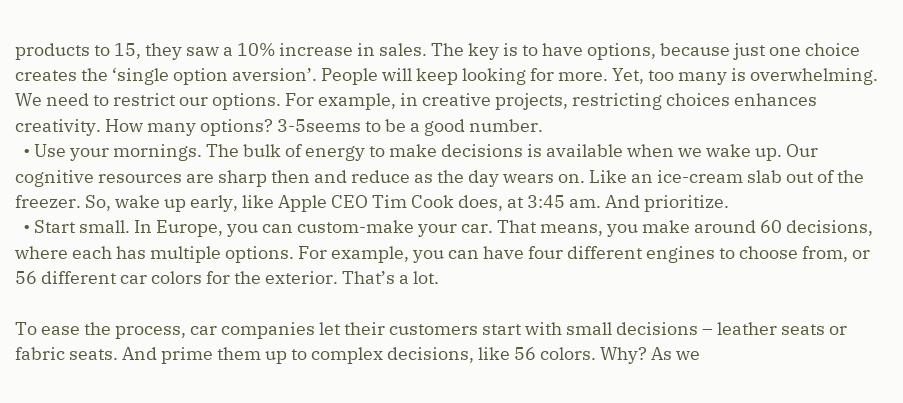products to 15, they saw a 10% increase in sales. The key is to have options, because just one choice creates the ‘single option aversion’. People will keep looking for more. Yet, too many is overwhelming. We need to restrict our options. For example, in creative projects, restricting choices enhances creativity. How many options? 3-5seems to be a good number.
  • Use your mornings. The bulk of energy to make decisions is available when we wake up. Our cognitive resources are sharp then and reduce as the day wears on. Like an ice-cream slab out of the freezer. So, wake up early, like Apple CEO Tim Cook does, at 3:45 am. And prioritize.
  • Start small. In Europe, you can custom-make your car. That means, you make around 60 decisions, where each has multiple options. For example, you can have four different engines to choose from, or 56 different car colors for the exterior. That’s a lot.

To ease the process, car companies let their customers start with small decisions – leather seats or fabric seats. And prime them up to complex decisions, like 56 colors. Why? As we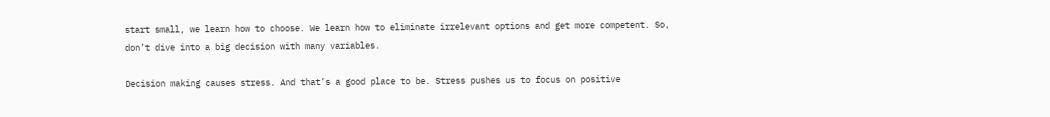start small, we learn how to choose. We learn how to eliminate irrelevant options and get more competent. So, don’t dive into a big decision with many variables.

Decision making causes stress. And that’s a good place to be. Stress pushes us to focus on positive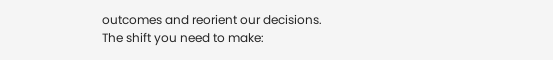outcomes and reorient our decisions. The shift you need to make: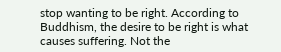stop wanting to be right. According to Buddhism, the desire to be right is what causes suffering. Not the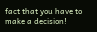fact that you have to make a decision!